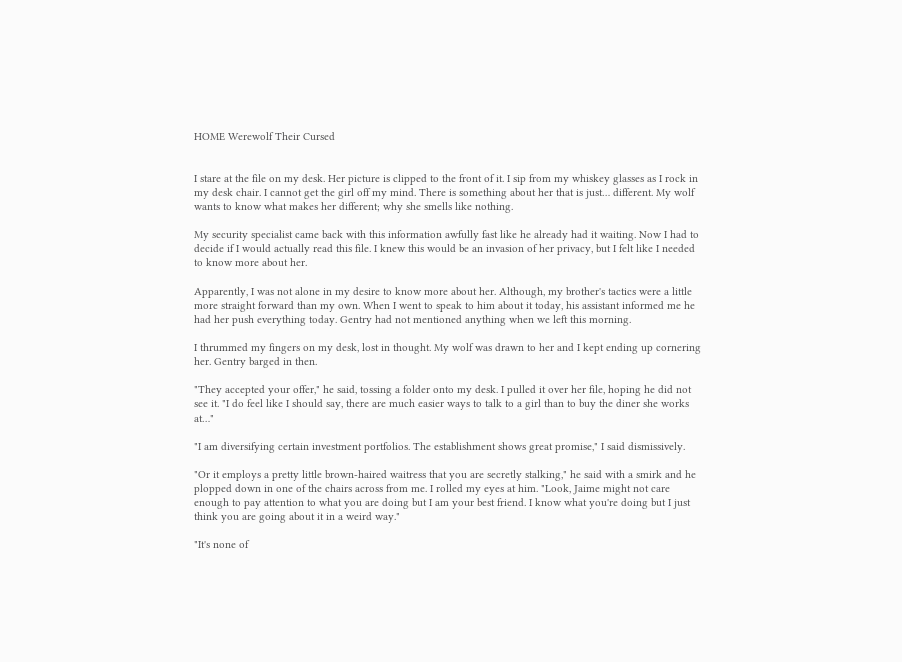HOME Werewolf Their Cursed


I stare at the file on my desk. Her picture is clipped to the front of it. I sip from my whiskey glasses as I rock in my desk chair. I cannot get the girl off my mind. There is something about her that is just… different. My wolf wants to know what makes her different; why she smells like nothing.

My security specialist came back with this information awfully fast like he already had it waiting. Now I had to decide if I would actually read this file. I knew this would be an invasion of her privacy, but I felt like I needed to know more about her.

Apparently, I was not alone in my desire to know more about her. Although, my brother's tactics were a little more straight forward than my own. When I went to speak to him about it today, his assistant informed me he had her push everything today. Gentry had not mentioned anything when we left this morning.

I thrummed my fingers on my desk, lost in thought. My wolf was drawn to her and I kept ending up cornering her. Gentry barged in then.

"They accepted your offer," he said, tossing a folder onto my desk. I pulled it over her file, hoping he did not see it. "I do feel like I should say, there are much easier ways to talk to a girl than to buy the diner she works at…"

"I am diversifying certain investment portfolios. The establishment shows great promise," I said dismissively.

"Or it employs a pretty little brown-haired waitress that you are secretly stalking," he said with a smirk and he plopped down in one of the chairs across from me. I rolled my eyes at him. "Look, Jaime might not care enough to pay attention to what you are doing but I am your best friend. I know what you're doing but I just think you are going about it in a weird way."

"It's none of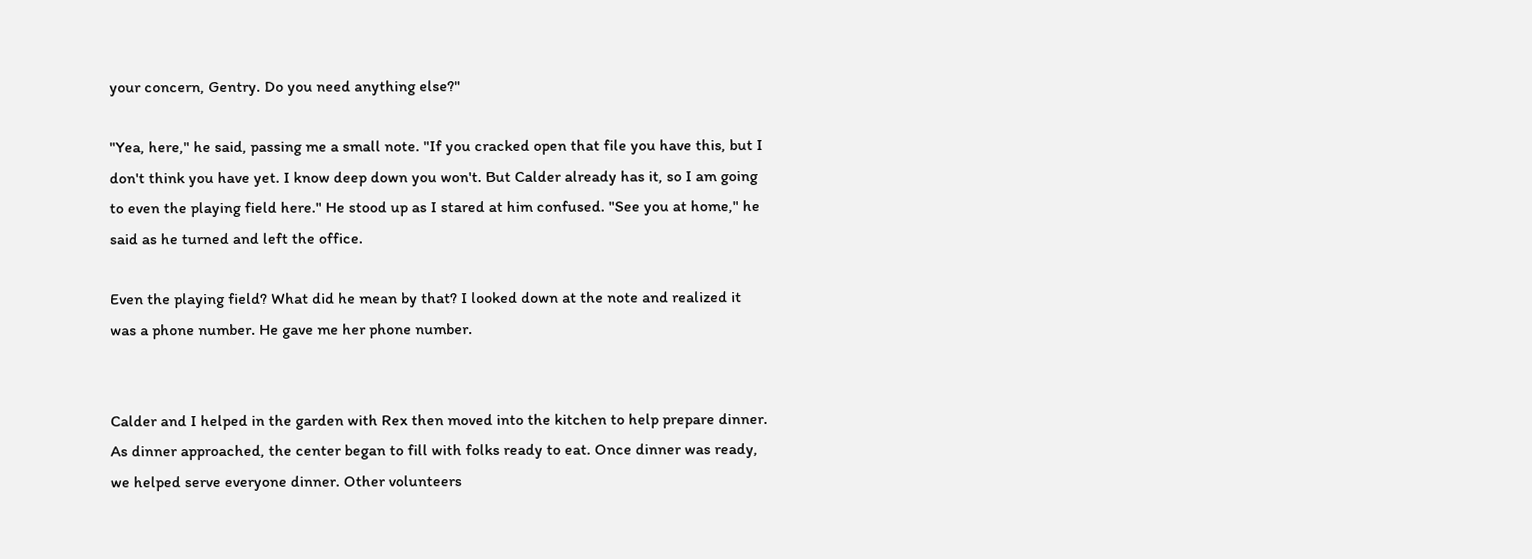your concern, Gentry. Do you need anything else?"

"Yea, here," he said, passing me a small note. "If you cracked open that file you have this, but I don't think you have yet. I know deep down you won't. But Calder already has it, so I am going to even the playing field here." He stood up as I stared at him confused. "See you at home," he said as he turned and left the office.

Even the playing field? What did he mean by that? I looked down at the note and realized it was a phone number. He gave me her phone number.


Calder and I helped in the garden with Rex then moved into the kitchen to help prepare dinner. As dinner approached, the center began to fill with folks ready to eat. Once dinner was ready, we helped serve everyone dinner. Other volunteers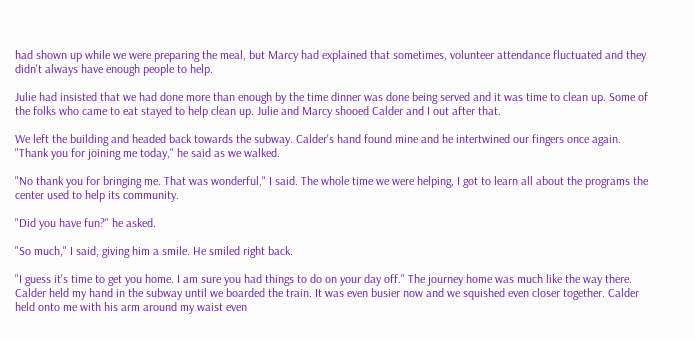had shown up while we were preparing the meal, but Marcy had explained that sometimes, volunteer attendance fluctuated and they didn't always have enough people to help.

Julie had insisted that we had done more than enough by the time dinner was done being served and it was time to clean up. Some of the folks who came to eat stayed to help clean up. Julie and Marcy shooed Calder and I out after that.

We left the building and headed back towards the subway. Calder's hand found mine and he intertwined our fingers once again. "Thank you for joining me today," he said as we walked.

"No thank you for bringing me. That was wonderful," I said. The whole time we were helping, I got to learn all about the programs the center used to help its community.

"Did you have fun?" he asked.

"So much," I said, giving him a smile. He smiled right back.

"I guess it's time to get you home. I am sure you had things to do on your day off." The journey home was much like the way there. Calder held my hand in the subway until we boarded the train. It was even busier now and we squished even closer together. Calder held onto me with his arm around my waist even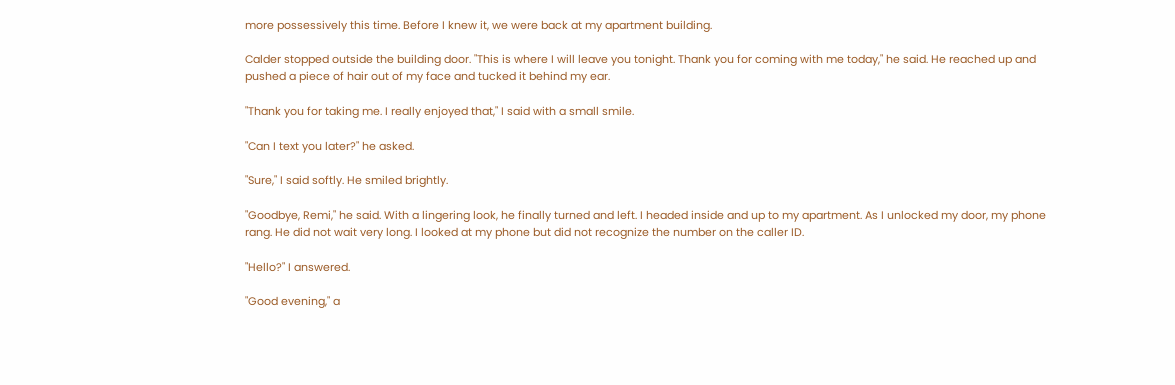more possessively this time. Before I knew it, we were back at my apartment building.

Calder stopped outside the building door. "This is where I will leave you tonight. Thank you for coming with me today," he said. He reached up and pushed a piece of hair out of my face and tucked it behind my ear.

"Thank you for taking me. I really enjoyed that," I said with a small smile.

"Can I text you later?" he asked.

"Sure," I said softly. He smiled brightly.

"Goodbye, Remi," he said. With a lingering look, he finally turned and left. I headed inside and up to my apartment. As I unlocked my door, my phone rang. He did not wait very long. I looked at my phone but did not recognize the number on the caller ID.

"Hello?" I answered.

"Good evening," a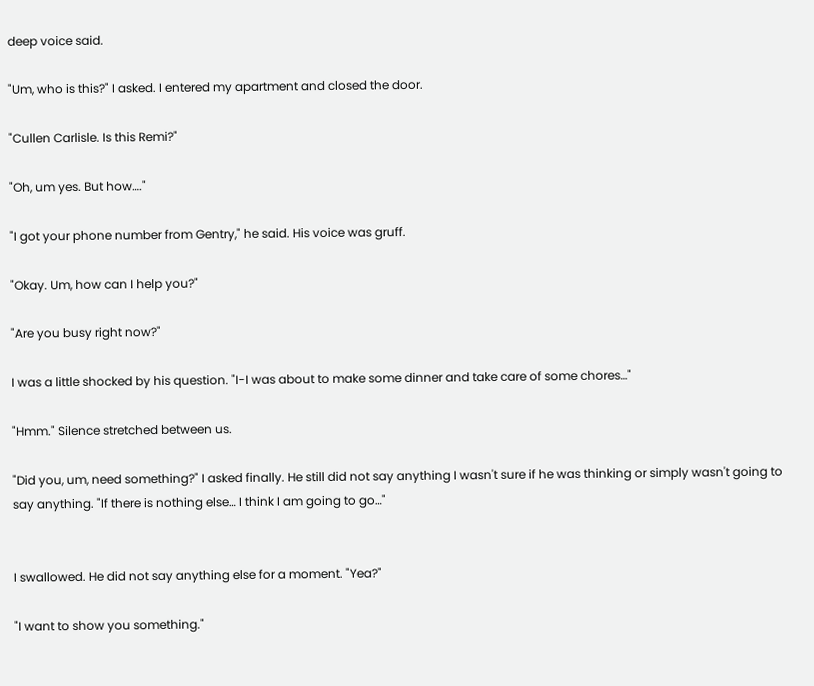deep voice said.

"Um, who is this?" I asked. I entered my apartment and closed the door.

"Cullen Carlisle. Is this Remi?"

"Oh, um yes. But how…."

"I got your phone number from Gentry," he said. His voice was gruff.

"Okay. Um, how can I help you?"

"Are you busy right now?"

I was a little shocked by his question. "I-I was about to make some dinner and take care of some chores…"

"Hmm." Silence stretched between us.

"Did you, um, need something?" I asked finally. He still did not say anything I wasn't sure if he was thinking or simply wasn't going to say anything. "If there is nothing else… I think I am going to go…"


I swallowed. He did not say anything else for a moment. "Yea?"

"I want to show you something."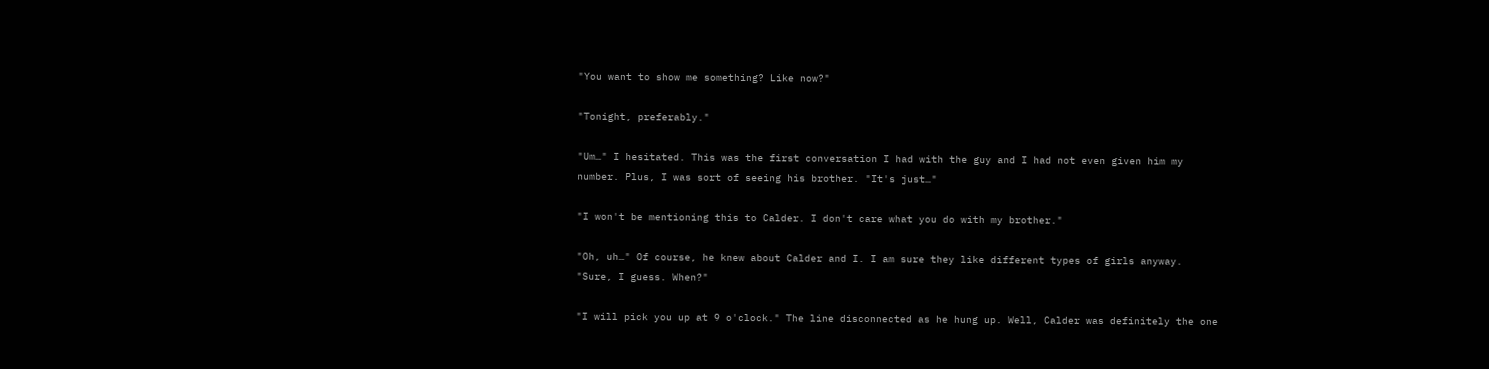"You want to show me something? Like now?"

"Tonight, preferably."

"Um…" I hesitated. This was the first conversation I had with the guy and I had not even given him my number. Plus, I was sort of seeing his brother. "It's just…"

"I won't be mentioning this to Calder. I don't care what you do with my brother."

"Oh, uh…" Of course, he knew about Calder and I. I am sure they like different types of girls anyway. "Sure, I guess. When?"

"I will pick you up at 9 o'clock." The line disconnected as he hung up. Well, Calder was definitely the one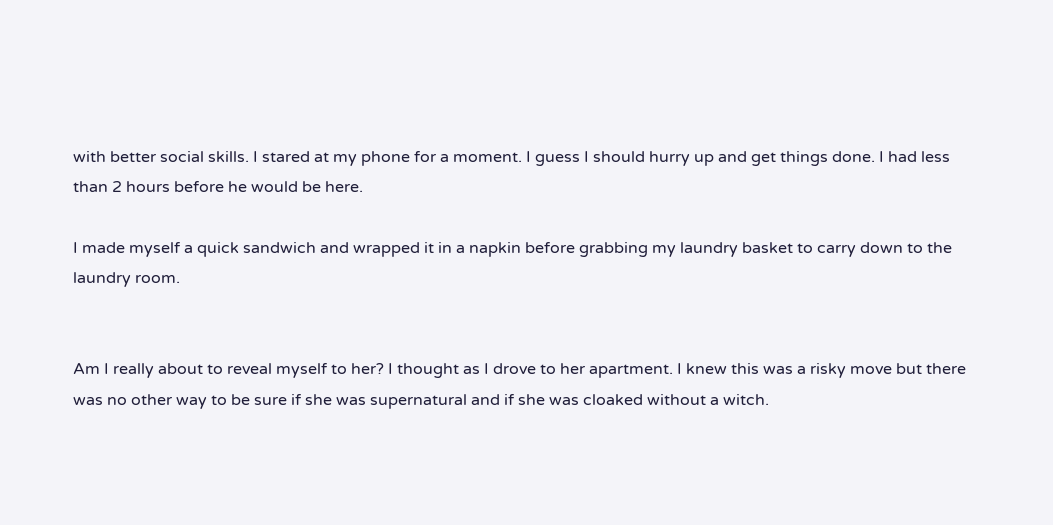with better social skills. I stared at my phone for a moment. I guess I should hurry up and get things done. I had less than 2 hours before he would be here.

I made myself a quick sandwich and wrapped it in a napkin before grabbing my laundry basket to carry down to the laundry room.


Am I really about to reveal myself to her? I thought as I drove to her apartment. I knew this was a risky move but there was no other way to be sure if she was supernatural and if she was cloaked without a witch.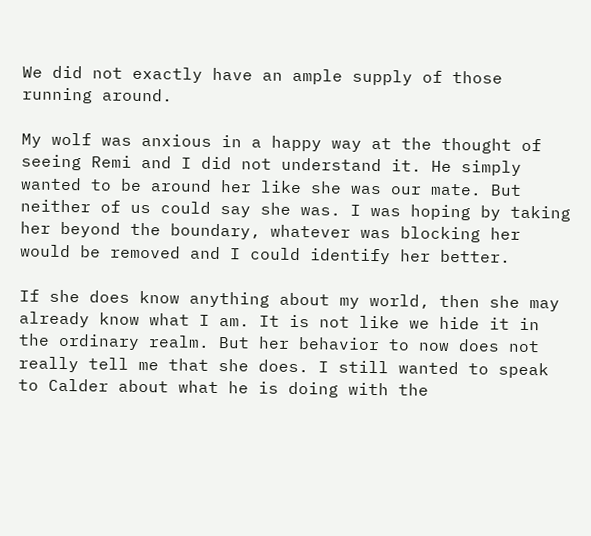We did not exactly have an ample supply of those running around.

My wolf was anxious in a happy way at the thought of seeing Remi and I did not understand it. He simply wanted to be around her like she was our mate. But neither of us could say she was. I was hoping by taking her beyond the boundary, whatever was blocking her would be removed and I could identify her better.

If she does know anything about my world, then she may already know what I am. It is not like we hide it in the ordinary realm. But her behavior to now does not really tell me that she does. I still wanted to speak to Calder about what he is doing with the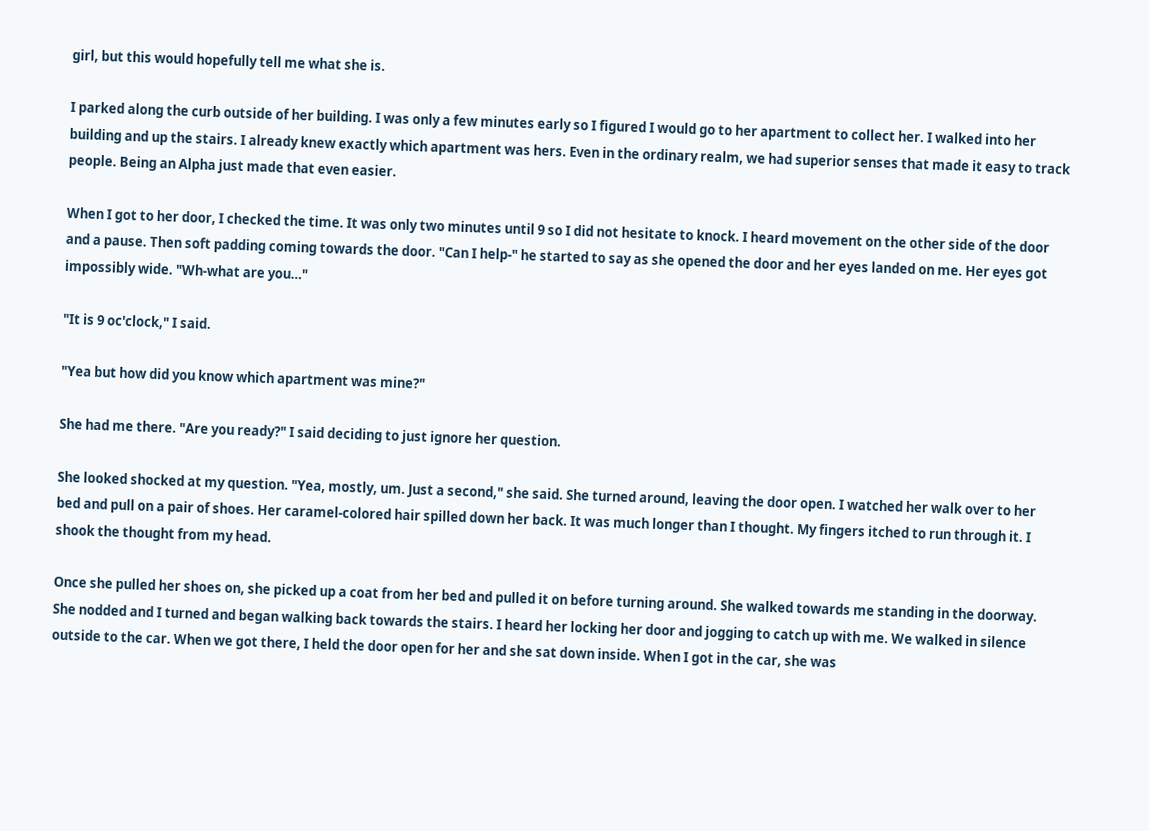girl, but this would hopefully tell me what she is.

I parked along the curb outside of her building. I was only a few minutes early so I figured I would go to her apartment to collect her. I walked into her building and up the stairs. I already knew exactly which apartment was hers. Even in the ordinary realm, we had superior senses that made it easy to track people. Being an Alpha just made that even easier.

When I got to her door, I checked the time. It was only two minutes until 9 so I did not hesitate to knock. I heard movement on the other side of the door and a pause. Then soft padding coming towards the door. "Can I help-" he started to say as she opened the door and her eyes landed on me. Her eyes got impossibly wide. "Wh-what are you…"

"It is 9 oc'clock," I said.

"Yea but how did you know which apartment was mine?"

She had me there. "Are you ready?" I said deciding to just ignore her question.

She looked shocked at my question. "Yea, mostly, um. Just a second," she said. She turned around, leaving the door open. I watched her walk over to her bed and pull on a pair of shoes. Her caramel-colored hair spilled down her back. It was much longer than I thought. My fingers itched to run through it. I shook the thought from my head.

Once she pulled her shoes on, she picked up a coat from her bed and pulled it on before turning around. She walked towards me standing in the doorway. She nodded and I turned and began walking back towards the stairs. I heard her locking her door and jogging to catch up with me. We walked in silence outside to the car. When we got there, I held the door open for her and she sat down inside. When I got in the car, she was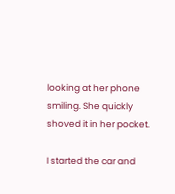looking at her phone smiling. She quickly shoved it in her pocket.

I started the car and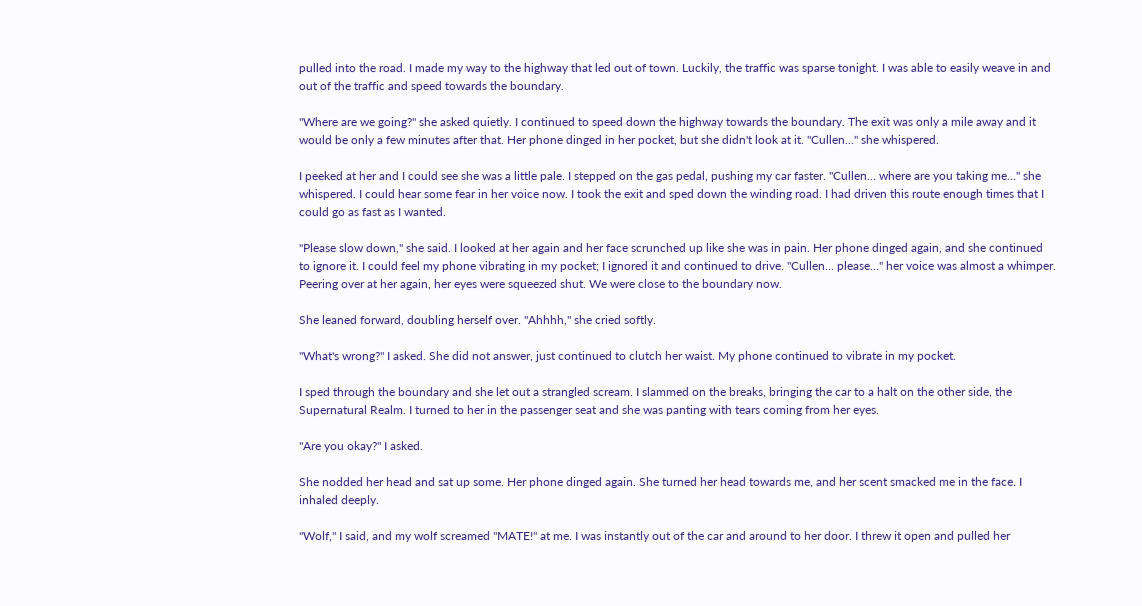pulled into the road. I made my way to the highway that led out of town. Luckily, the traffic was sparse tonight. I was able to easily weave in and out of the traffic and speed towards the boundary.

"Where are we going?" she asked quietly. I continued to speed down the highway towards the boundary. The exit was only a mile away and it would be only a few minutes after that. Her phone dinged in her pocket, but she didn't look at it. "Cullen…" she whispered.

I peeked at her and I could see she was a little pale. I stepped on the gas pedal, pushing my car faster. "Cullen… where are you taking me…" she whispered. I could hear some fear in her voice now. I took the exit and sped down the winding road. I had driven this route enough times that I could go as fast as I wanted.

"Please slow down," she said. I looked at her again and her face scrunched up like she was in pain. Her phone dinged again, and she continued to ignore it. I could feel my phone vibrating in my pocket; I ignored it and continued to drive. "Cullen… please…" her voice was almost a whimper. Peering over at her again, her eyes were squeezed shut. We were close to the boundary now.

She leaned forward, doubling herself over. "Ahhhh," she cried softly.

"What's wrong?" I asked. She did not answer, just continued to clutch her waist. My phone continued to vibrate in my pocket.

I sped through the boundary and she let out a strangled scream. I slammed on the breaks, bringing the car to a halt on the other side, the Supernatural Realm. I turned to her in the passenger seat and she was panting with tears coming from her eyes.

"Are you okay?" I asked.

She nodded her head and sat up some. Her phone dinged again. She turned her head towards me, and her scent smacked me in the face. I inhaled deeply.

"Wolf," I said, and my wolf screamed "MATE!" at me. I was instantly out of the car and around to her door. I threw it open and pulled her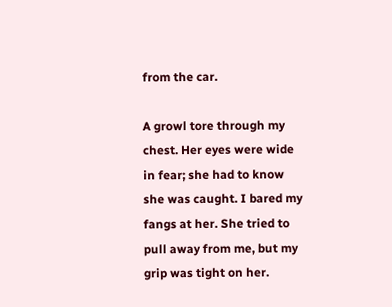from the car.

A growl tore through my chest. Her eyes were wide in fear; she had to know she was caught. I bared my fangs at her. She tried to pull away from me, but my grip was tight on her.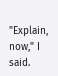"Explain, now," I said.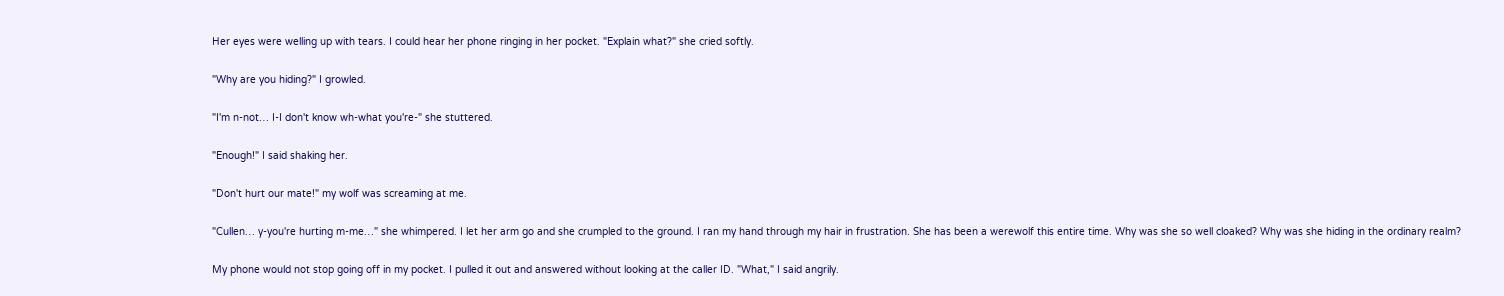Her eyes were welling up with tears. I could hear her phone ringing in her pocket. "Explain what?" she cried softly.

"Why are you hiding?" I growled.

"I'm n-not… I-I don't know wh-what you're-" she stuttered.

"Enough!" I said shaking her.

"Don't hurt our mate!" my wolf was screaming at me.

"Cullen… y-you're hurting m-me…" she whimpered. I let her arm go and she crumpled to the ground. I ran my hand through my hair in frustration. She has been a werewolf this entire time. Why was she so well cloaked? Why was she hiding in the ordinary realm?

My phone would not stop going off in my pocket. I pulled it out and answered without looking at the caller ID. "What," I said angrily.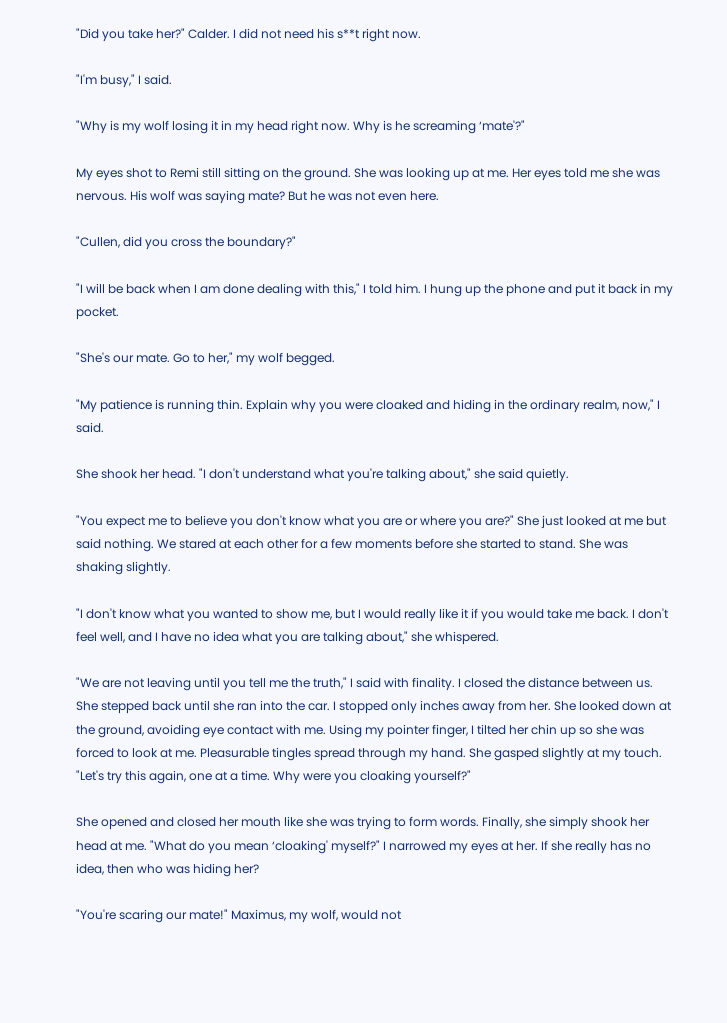"Did you take her?" Calder. I did not need his s**t right now.

"I'm busy," I said.

"Why is my wolf losing it in my head right now. Why is he screaming ‘mate'?"

My eyes shot to Remi still sitting on the ground. She was looking up at me. Her eyes told me she was nervous. His wolf was saying mate? But he was not even here.

"Cullen, did you cross the boundary?"

"I will be back when I am done dealing with this," I told him. I hung up the phone and put it back in my pocket.

"She's our mate. Go to her," my wolf begged.

"My patience is running thin. Explain why you were cloaked and hiding in the ordinary realm, now," I said.

She shook her head. "I don't understand what you're talking about," she said quietly.

"You expect me to believe you don't know what you are or where you are?" She just looked at me but said nothing. We stared at each other for a few moments before she started to stand. She was shaking slightly.

"I don't know what you wanted to show me, but I would really like it if you would take me back. I don't feel well, and I have no idea what you are talking about," she whispered.

"We are not leaving until you tell me the truth," I said with finality. I closed the distance between us. She stepped back until she ran into the car. I stopped only inches away from her. She looked down at the ground, avoiding eye contact with me. Using my pointer finger, I tilted her chin up so she was forced to look at me. Pleasurable tingles spread through my hand. She gasped slightly at my touch. "Let's try this again, one at a time. Why were you cloaking yourself?"

She opened and closed her mouth like she was trying to form words. Finally, she simply shook her head at me. "What do you mean ‘cloaking' myself?" I narrowed my eyes at her. If she really has no idea, then who was hiding her?

"You're scaring our mate!" Maximus, my wolf, would not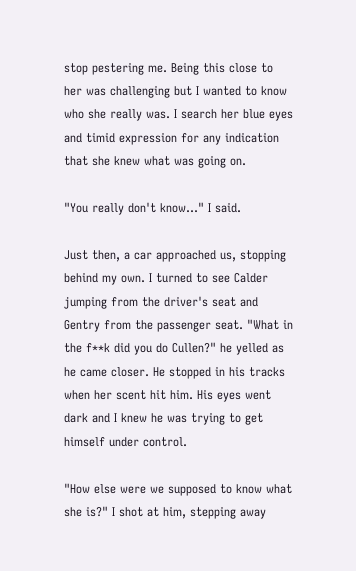stop pestering me. Being this close to her was challenging but I wanted to know who she really was. I search her blue eyes and timid expression for any indication that she knew what was going on.

"You really don't know…" I said.

Just then, a car approached us, stopping behind my own. I turned to see Calder jumping from the driver's seat and Gentry from the passenger seat. "What in the f**k did you do Cullen?" he yelled as he came closer. He stopped in his tracks when her scent hit him. His eyes went dark and I knew he was trying to get himself under control.

"How else were we supposed to know what she is?" I shot at him, stepping away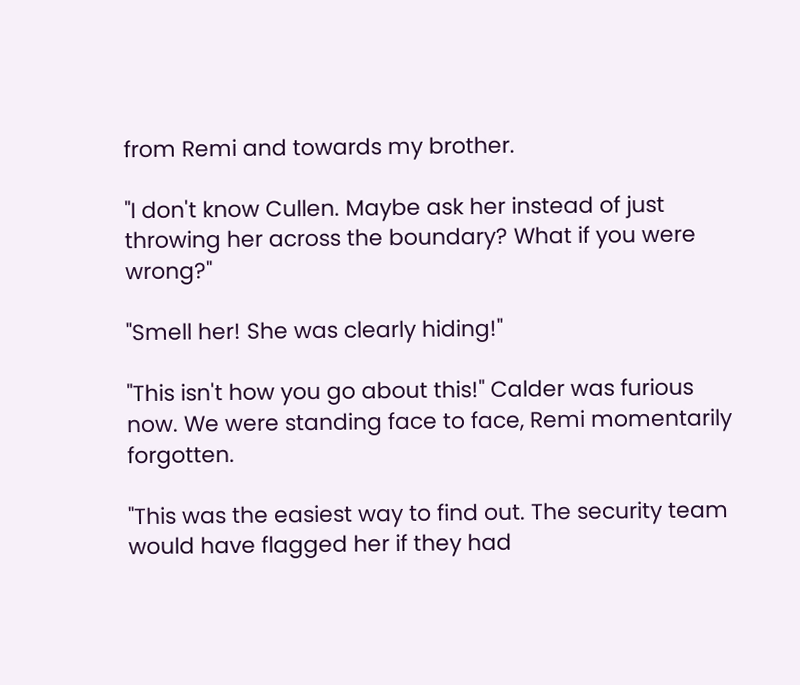from Remi and towards my brother.

"I don't know Cullen. Maybe ask her instead of just throwing her across the boundary? What if you were wrong?"

"Smell her! She was clearly hiding!"

"This isn't how you go about this!" Calder was furious now. We were standing face to face, Remi momentarily forgotten.

"This was the easiest way to find out. The security team would have flagged her if they had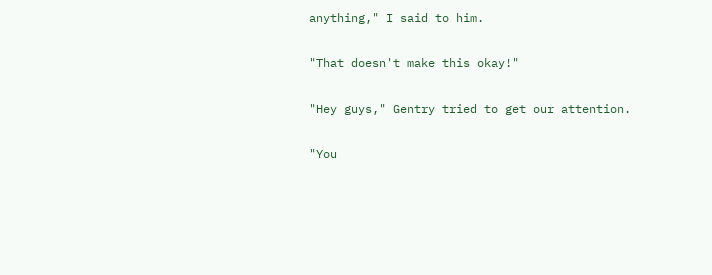anything," I said to him.

"That doesn't make this okay!"

"Hey guys," Gentry tried to get our attention.

"You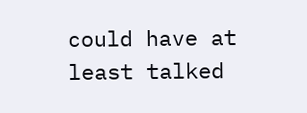could have at least talked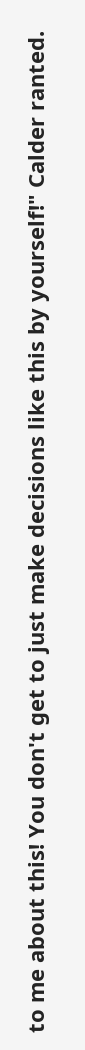to me about this! You don't get to just make decisions like this by yourself!" Calder ranted.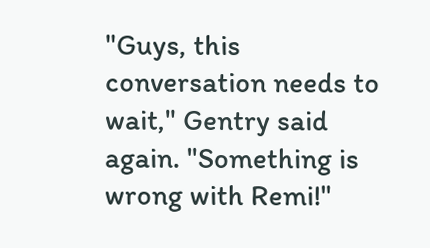"Guys, this conversation needs to wait," Gentry said again. "Something is wrong with Remi!"